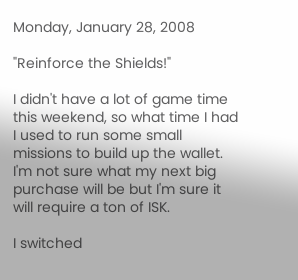Monday, January 28, 2008

"Reinforce the Shields!"

I didn't have a lot of game time this weekend, so what time I had I used to run some small missions to build up the wallet. I'm not sure what my next big purchase will be but I'm sure it will require a ton of ISK.

I switched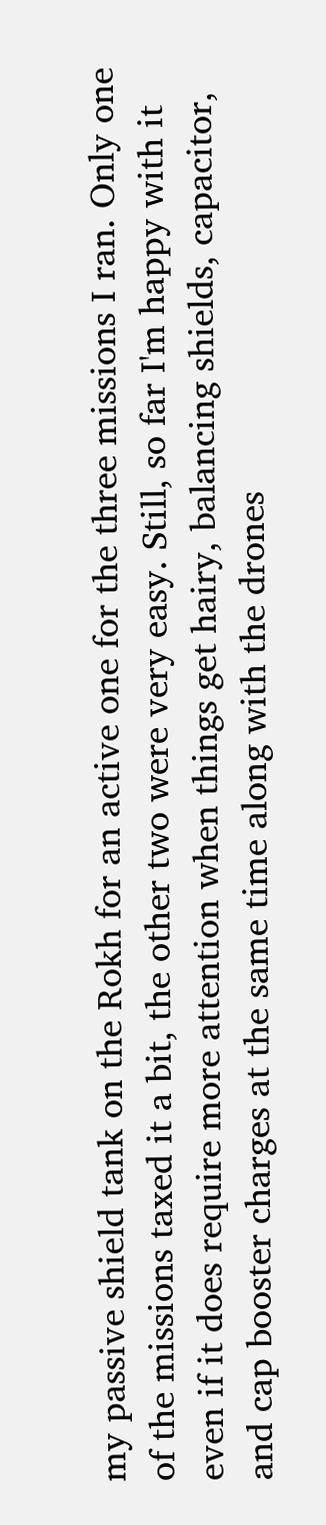my passive shield tank on the Rokh for an active one for the three missions I ran. Only one of the missions taxed it a bit, the other two were very easy. Still, so far I'm happy with it even if it does require more attention when things get hairy, balancing shields, capacitor, and cap booster charges at the same time along with the drones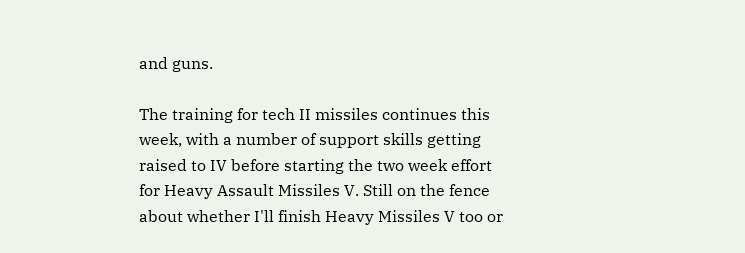and guns.

The training for tech II missiles continues this week, with a number of support skills getting raised to IV before starting the two week effort for Heavy Assault Missiles V. Still on the fence about whether I'll finish Heavy Missiles V too or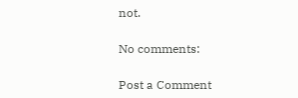not.

No comments:

Post a Comment